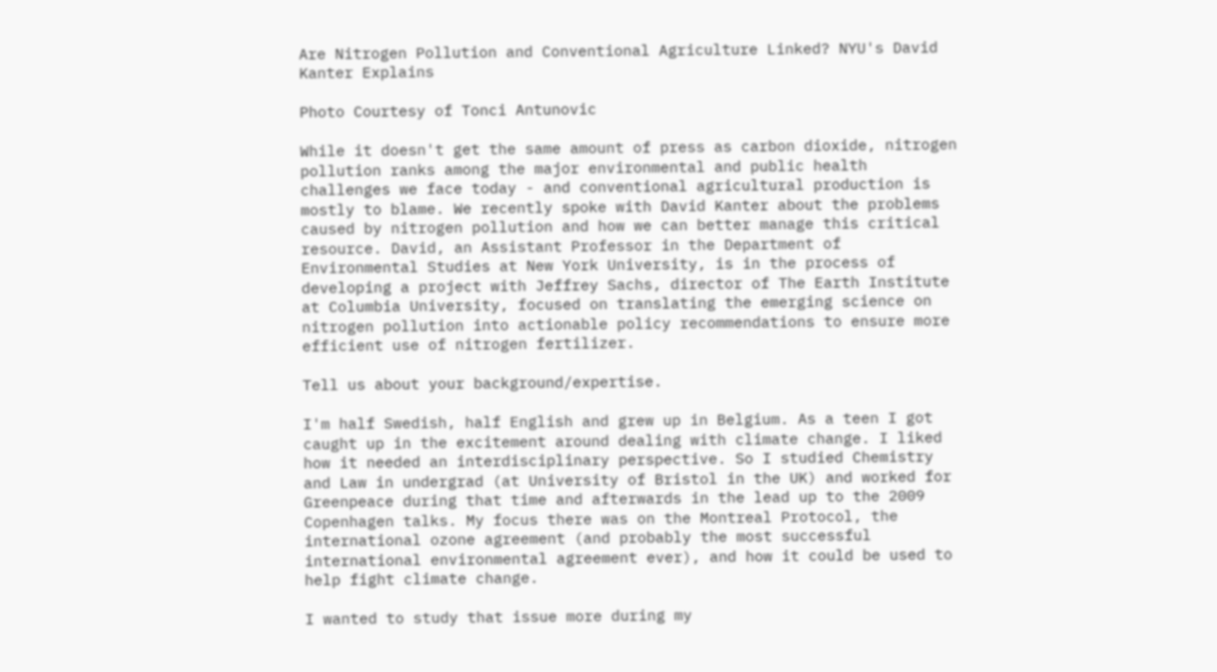Are Nitrogen Pollution and Conventional Agriculture Linked? NYU's David Kanter Explains

Photo Courtesy of Tonci Antunovic

While it doesn't get the same amount of press as carbon dioxide, nitrogen pollution ranks among the major environmental and public health challenges we face today - and conventional agricultural production is mostly to blame. We recently spoke with David Kanter about the problems caused by nitrogen pollution and how we can better manage this critical resource. David, an Assistant Professor in the Department of Environmental Studies at New York University, is in the process of developing a project with Jeffrey Sachs, director of The Earth Institute at Columbia University, focused on translating the emerging science on nitrogen pollution into actionable policy recommendations to ensure more efficient use of nitrogen fertilizer.

Tell us about your background/expertise.

I'm half Swedish, half English and grew up in Belgium. As a teen I got caught up in the excitement around dealing with climate change. I liked how it needed an interdisciplinary perspective. So I studied Chemistry and Law in undergrad (at University of Bristol in the UK) and worked for Greenpeace during that time and afterwards in the lead up to the 2009 Copenhagen talks. My focus there was on the Montreal Protocol, the international ozone agreement (and probably the most successful international environmental agreement ever), and how it could be used to help fight climate change.

I wanted to study that issue more during my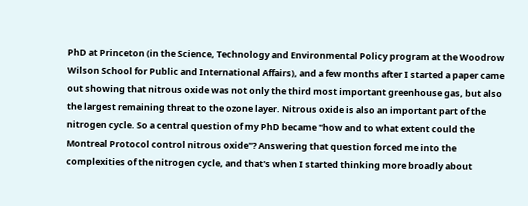PhD at Princeton (in the Science, Technology and Environmental Policy program at the Woodrow Wilson School for Public and International Affairs), and a few months after I started a paper came out showing that nitrous oxide was not only the third most important greenhouse gas, but also the largest remaining threat to the ozone layer. Nitrous oxide is also an important part of the nitrogen cycle. So a central question of my PhD became "how and to what extent could the Montreal Protocol control nitrous oxide"? Answering that question forced me into the complexities of the nitrogen cycle, and that's when I started thinking more broadly about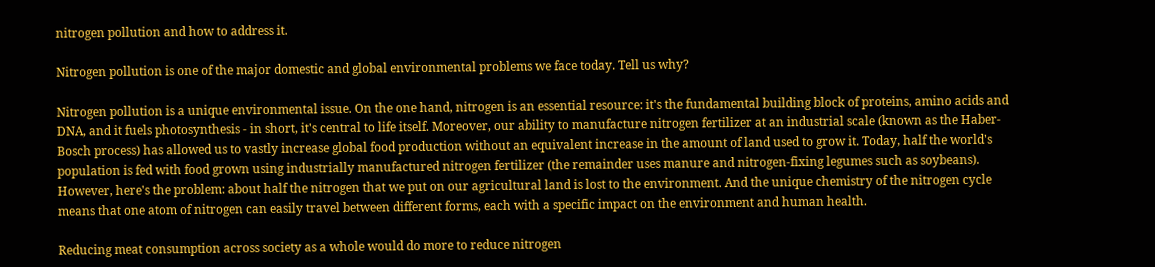nitrogen pollution and how to address it.

Nitrogen pollution is one of the major domestic and global environmental problems we face today. Tell us why?

Nitrogen pollution is a unique environmental issue. On the one hand, nitrogen is an essential resource: it's the fundamental building block of proteins, amino acids and DNA, and it fuels photosynthesis - in short, it's central to life itself. Moreover, our ability to manufacture nitrogen fertilizer at an industrial scale (known as the Haber-Bosch process) has allowed us to vastly increase global food production without an equivalent increase in the amount of land used to grow it. Today, half the world's population is fed with food grown using industrially manufactured nitrogen fertilizer (the remainder uses manure and nitrogen-fixing legumes such as soybeans). However, here's the problem: about half the nitrogen that we put on our agricultural land is lost to the environment. And the unique chemistry of the nitrogen cycle means that one atom of nitrogen can easily travel between different forms, each with a specific impact on the environment and human health.

Reducing meat consumption across society as a whole would do more to reduce nitrogen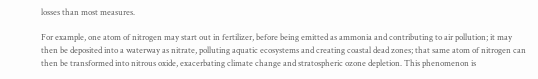losses than most measures.

For example, one atom of nitrogen may start out in fertilizer, before being emitted as ammonia and contributing to air pollution; it may then be deposited into a waterway as nitrate, polluting aquatic ecosystems and creating coastal dead zones; that same atom of nitrogen can then be transformed into nitrous oxide, exacerbating climate change and stratospheric ozone depletion. This phenomenon is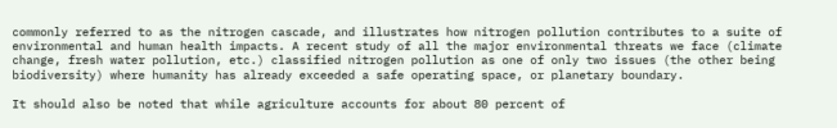commonly referred to as the nitrogen cascade, and illustrates how nitrogen pollution contributes to a suite of environmental and human health impacts. A recent study of all the major environmental threats we face (climate change, fresh water pollution, etc.) classified nitrogen pollution as one of only two issues (the other being biodiversity) where humanity has already exceeded a safe operating space, or planetary boundary.

It should also be noted that while agriculture accounts for about 80 percent of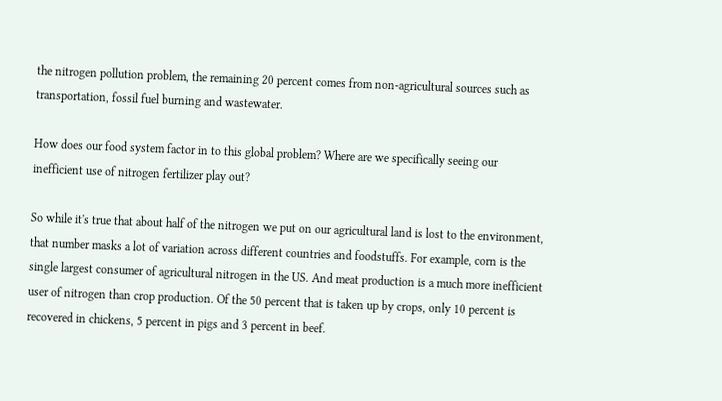the nitrogen pollution problem, the remaining 20 percent comes from non-agricultural sources such as transportation, fossil fuel burning and wastewater.

How does our food system factor in to this global problem? Where are we specifically seeing our inefficient use of nitrogen fertilizer play out?

So while it's true that about half of the nitrogen we put on our agricultural land is lost to the environment, that number masks a lot of variation across different countries and foodstuffs. For example, corn is the single largest consumer of agricultural nitrogen in the US. And meat production is a much more inefficient user of nitrogen than crop production. Of the 50 percent that is taken up by crops, only 10 percent is recovered in chickens, 5 percent in pigs and 3 percent in beef.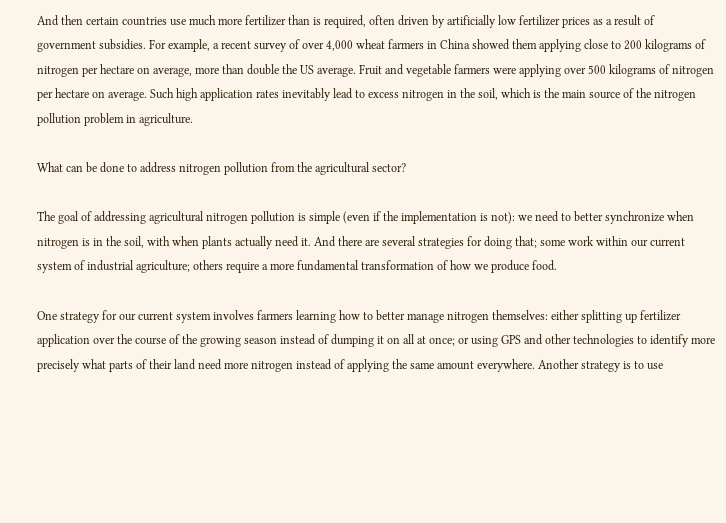And then certain countries use much more fertilizer than is required, often driven by artificially low fertilizer prices as a result of government subsidies. For example, a recent survey of over 4,000 wheat farmers in China showed them applying close to 200 kilograms of nitrogen per hectare on average, more than double the US average. Fruit and vegetable farmers were applying over 500 kilograms of nitrogen per hectare on average. Such high application rates inevitably lead to excess nitrogen in the soil, which is the main source of the nitrogen pollution problem in agriculture.

What can be done to address nitrogen pollution from the agricultural sector?

The goal of addressing agricultural nitrogen pollution is simple (even if the implementation is not): we need to better synchronize when nitrogen is in the soil, with when plants actually need it. And there are several strategies for doing that; some work within our current system of industrial agriculture; others require a more fundamental transformation of how we produce food.

One strategy for our current system involves farmers learning how to better manage nitrogen themselves: either splitting up fertilizer application over the course of the growing season instead of dumping it on all at once; or using GPS and other technologies to identify more precisely what parts of their land need more nitrogen instead of applying the same amount everywhere. Another strategy is to use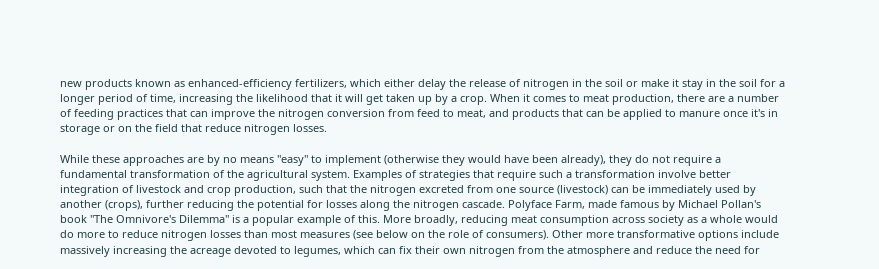new products known as enhanced-efficiency fertilizers, which either delay the release of nitrogen in the soil or make it stay in the soil for a longer period of time, increasing the likelihood that it will get taken up by a crop. When it comes to meat production, there are a number of feeding practices that can improve the nitrogen conversion from feed to meat, and products that can be applied to manure once it's in storage or on the field that reduce nitrogen losses.

While these approaches are by no means "easy" to implement (otherwise they would have been already), they do not require a fundamental transformation of the agricultural system. Examples of strategies that require such a transformation involve better integration of livestock and crop production, such that the nitrogen excreted from one source (livestock) can be immediately used by another (crops), further reducing the potential for losses along the nitrogen cascade. Polyface Farm, made famous by Michael Pollan's book "The Omnivore's Dilemma" is a popular example of this. More broadly, reducing meat consumption across society as a whole would do more to reduce nitrogen losses than most measures (see below on the role of consumers). Other more transformative options include massively increasing the acreage devoted to legumes, which can fix their own nitrogen from the atmosphere and reduce the need for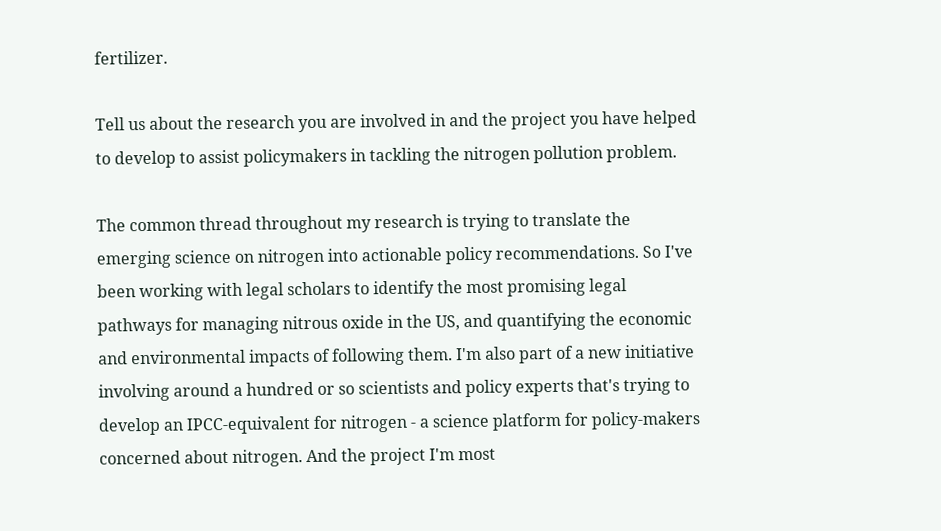fertilizer.

Tell us about the research you are involved in and the project you have helped to develop to assist policymakers in tackling the nitrogen pollution problem.

The common thread throughout my research is trying to translate the emerging science on nitrogen into actionable policy recommendations. So I've been working with legal scholars to identify the most promising legal pathways for managing nitrous oxide in the US, and quantifying the economic and environmental impacts of following them. I'm also part of a new initiative involving around a hundred or so scientists and policy experts that's trying to develop an IPCC-equivalent for nitrogen - a science platform for policy-makers concerned about nitrogen. And the project I'm most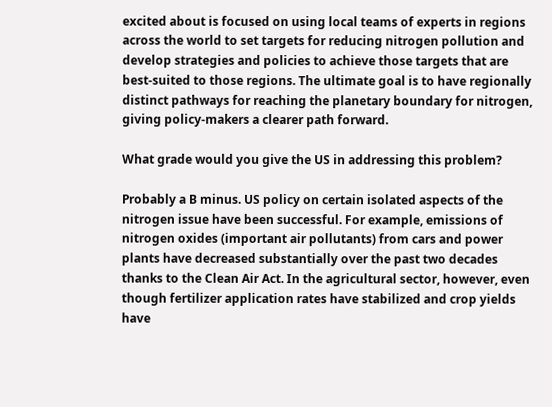excited about is focused on using local teams of experts in regions across the world to set targets for reducing nitrogen pollution and develop strategies and policies to achieve those targets that are best-suited to those regions. The ultimate goal is to have regionally distinct pathways for reaching the planetary boundary for nitrogen, giving policy-makers a clearer path forward.

What grade would you give the US in addressing this problem?

Probably a B minus. US policy on certain isolated aspects of the nitrogen issue have been successful. For example, emissions of nitrogen oxides (important air pollutants) from cars and power plants have decreased substantially over the past two decades thanks to the Clean Air Act. In the agricultural sector, however, even though fertilizer application rates have stabilized and crop yields have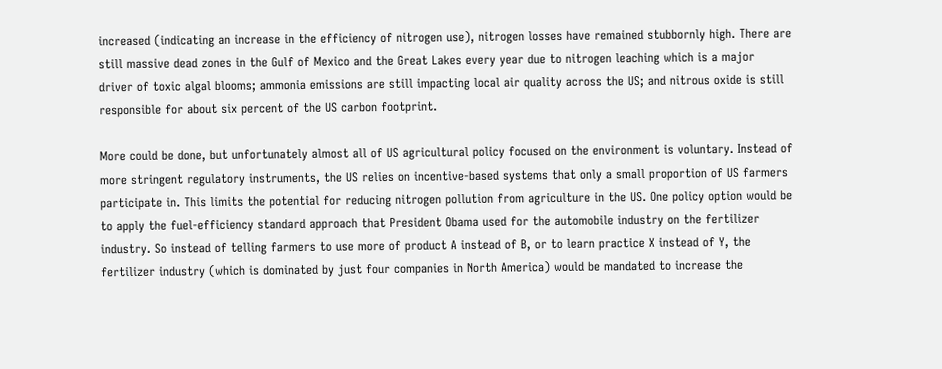increased (indicating an increase in the efficiency of nitrogen use), nitrogen losses have remained stubbornly high. There are still massive dead zones in the Gulf of Mexico and the Great Lakes every year due to nitrogen leaching which is a major driver of toxic algal blooms; ammonia emissions are still impacting local air quality across the US; and nitrous oxide is still responsible for about six percent of the US carbon footprint.

More could be done, but unfortunately almost all of US agricultural policy focused on the environment is voluntary. Instead of more stringent regulatory instruments, the US relies on incentive-based systems that only a small proportion of US farmers participate in. This limits the potential for reducing nitrogen pollution from agriculture in the US. One policy option would be to apply the fuel-efficiency standard approach that President Obama used for the automobile industry on the fertilizer industry. So instead of telling farmers to use more of product A instead of B, or to learn practice X instead of Y, the fertilizer industry (which is dominated by just four companies in North America) would be mandated to increase the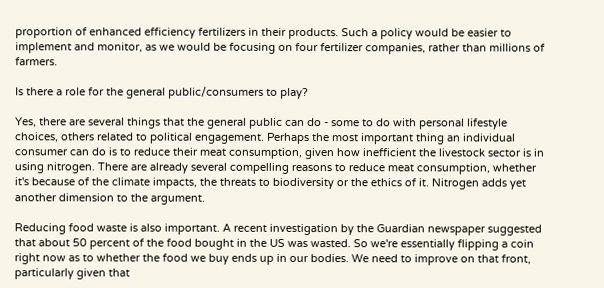proportion of enhanced efficiency fertilizers in their products. Such a policy would be easier to implement and monitor, as we would be focusing on four fertilizer companies, rather than millions of farmers.

Is there a role for the general public/consumers to play?

Yes, there are several things that the general public can do - some to do with personal lifestyle choices, others related to political engagement. Perhaps the most important thing an individual consumer can do is to reduce their meat consumption, given how inefficient the livestock sector is in using nitrogen. There are already several compelling reasons to reduce meat consumption, whether it's because of the climate impacts, the threats to biodiversity or the ethics of it. Nitrogen adds yet another dimension to the argument.

Reducing food waste is also important. A recent investigation by the Guardian newspaper suggested that about 50 percent of the food bought in the US was wasted. So we're essentially flipping a coin right now as to whether the food we buy ends up in our bodies. We need to improve on that front, particularly given that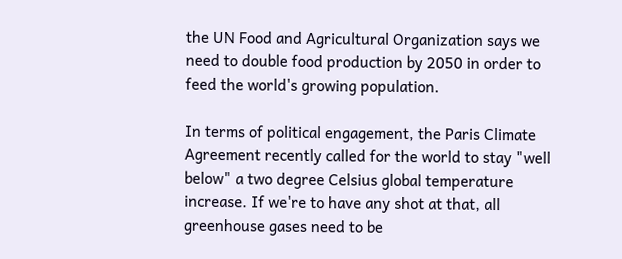the UN Food and Agricultural Organization says we need to double food production by 2050 in order to feed the world's growing population.

In terms of political engagement, the Paris Climate Agreement recently called for the world to stay "well below" a two degree Celsius global temperature increase. If we're to have any shot at that, all greenhouse gases need to be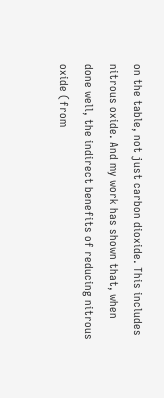on the table, not just carbon dioxide. This includes nitrous oxide. And my work has shown that, when done well, the indirect benefits of reducing nitrous oxide (from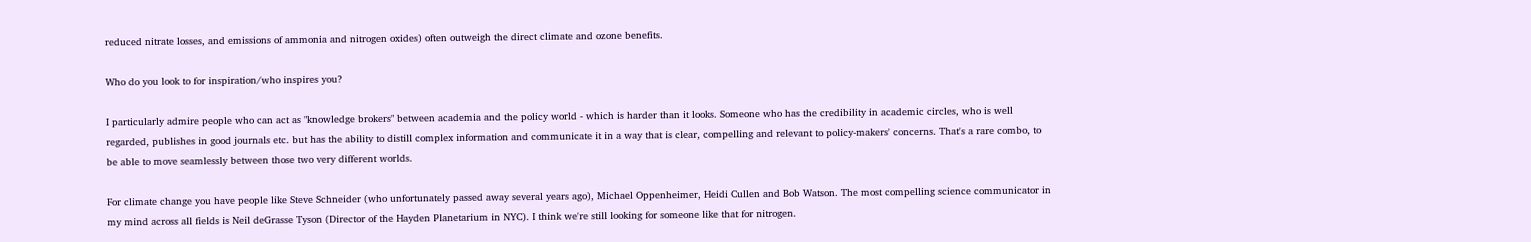reduced nitrate losses, and emissions of ammonia and nitrogen oxides) often outweigh the direct climate and ozone benefits.

Who do you look to for inspiration/who inspires you?

I particularly admire people who can act as "knowledge brokers" between academia and the policy world - which is harder than it looks. Someone who has the credibility in academic circles, who is well regarded, publishes in good journals etc. but has the ability to distill complex information and communicate it in a way that is clear, compelling and relevant to policy-makers' concerns. That's a rare combo, to be able to move seamlessly between those two very different worlds.

For climate change you have people like Steve Schneider (who unfortunately passed away several years ago), Michael Oppenheimer, Heidi Cullen and Bob Watson. The most compelling science communicator in my mind across all fields is Neil deGrasse Tyson (Director of the Hayden Planetarium in NYC). I think we're still looking for someone like that for nitrogen.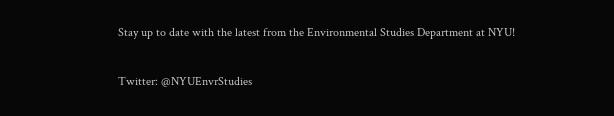Stay up to date with the latest from the Environmental Studies Department at NYU!

Twitter: @NYUEnvrStudies